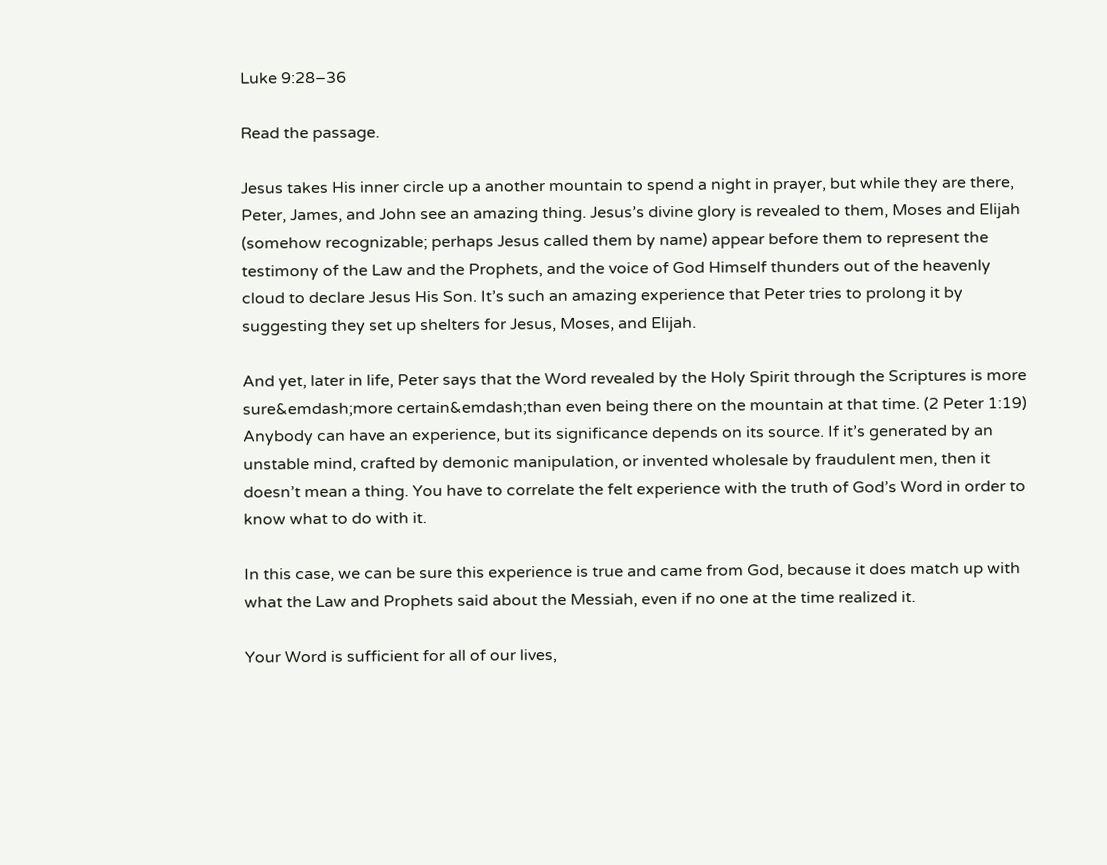Luke 9:28–36

Read the passage.

Jesus takes His inner circle up a another mountain to spend a night in prayer, but while they are there, Peter, James, and John see an amazing thing. Jesus’s divine glory is revealed to them, Moses and Elijah (somehow recognizable; perhaps Jesus called them by name) appear before them to represent the testimony of the Law and the Prophets, and the voice of God Himself thunders out of the heavenly cloud to declare Jesus His Son. It’s such an amazing experience that Peter tries to prolong it by suggesting they set up shelters for Jesus, Moses, and Elijah.

And yet, later in life, Peter says that the Word revealed by the Holy Spirit through the Scriptures is more sure&emdash;more certain&emdash;than even being there on the mountain at that time. (2 Peter 1:19) Anybody can have an experience, but its significance depends on its source. If it’s generated by an unstable mind, crafted by demonic manipulation, or invented wholesale by fraudulent men, then it doesn’t mean a thing. You have to correlate the felt experience with the truth of God’s Word in order to know what to do with it.

In this case, we can be sure this experience is true and came from God, because it does match up with what the Law and Prophets said about the Messiah, even if no one at the time realized it.

Your Word is sufficient for all of our lives,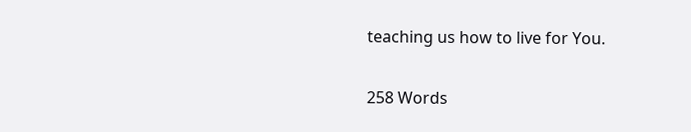teaching us how to live for You.

258 Words